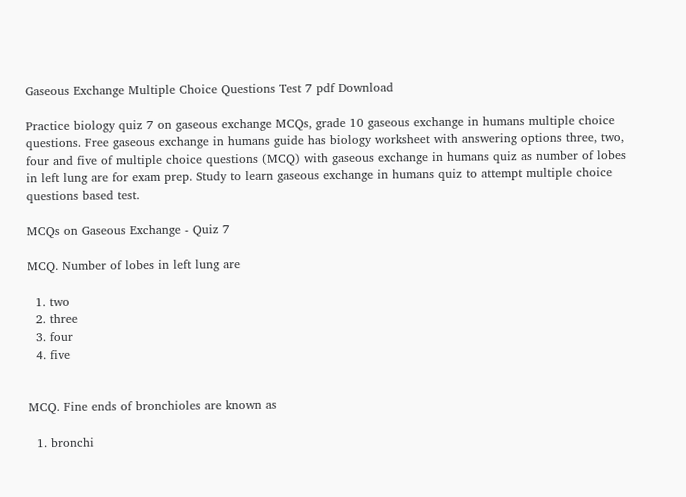Gaseous Exchange Multiple Choice Questions Test 7 pdf Download

Practice biology quiz 7 on gaseous exchange MCQs, grade 10 gaseous exchange in humans multiple choice questions. Free gaseous exchange in humans guide has biology worksheet with answering options three, two, four and five of multiple choice questions (MCQ) with gaseous exchange in humans quiz as number of lobes in left lung are for exam prep. Study to learn gaseous exchange in humans quiz to attempt multiple choice questions based test.

MCQs on Gaseous Exchange - Quiz 7

MCQ. Number of lobes in left lung are

  1. two
  2. three
  3. four
  4. five


MCQ. Fine ends of bronchioles are known as

  1. bronchi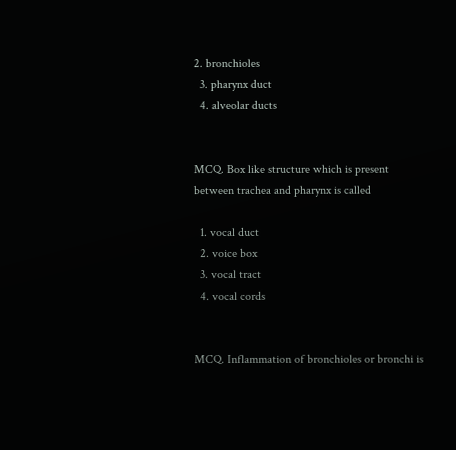2. bronchioles
  3. pharynx duct
  4. alveolar ducts


MCQ. Box like structure which is present between trachea and pharynx is called

  1. vocal duct
  2. voice box
  3. vocal tract
  4. vocal cords


MCQ. Inflammation of bronchioles or bronchi is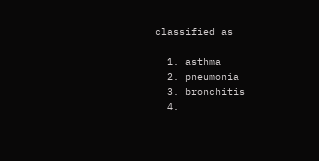classified as

  1. asthma
  2. pneumonia
  3. bronchitis
  4.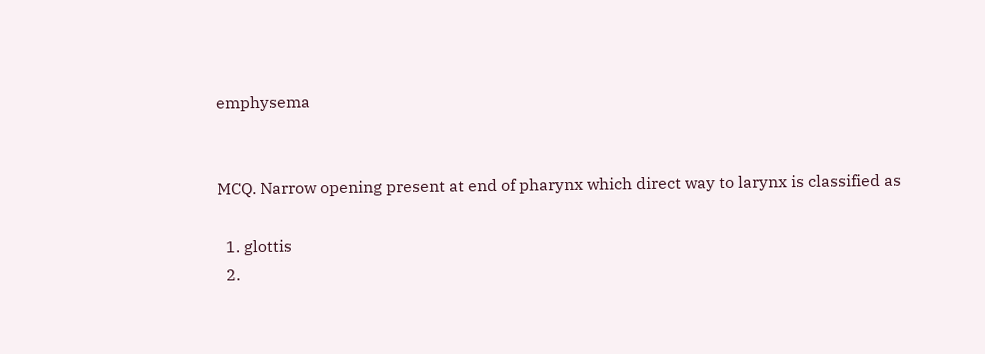emphysema


MCQ. Narrow opening present at end of pharynx which direct way to larynx is classified as

  1. glottis
  2.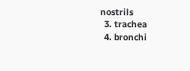nostrils
  3. trachea
  4. bronchi